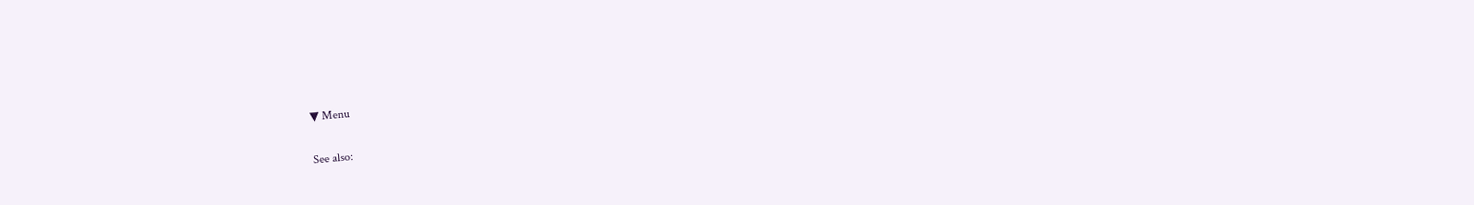▼ Menu


See also: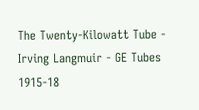The Twenty-Kilowatt Tube - Irving Langmuir - GE Tubes 1915-18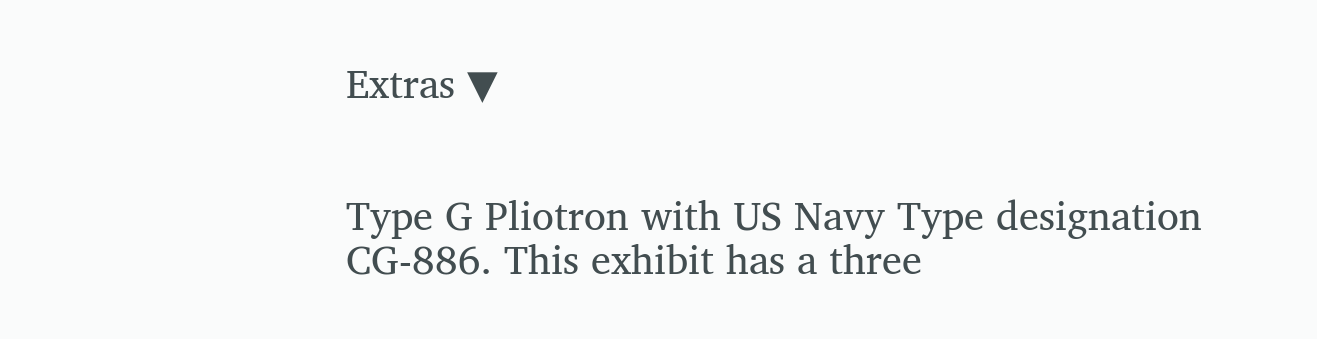Extras ▼


Type G Pliotron with US Navy Type designation CG-886. This exhibit has a three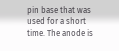pin base that was used for a short time. The anode is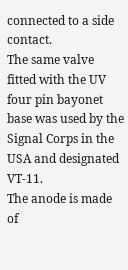connected to a side contact.
The same valve fitted with the UV four pin bayonet base was used by the Signal Corps in the USA and designated VT-11.
The anode is made of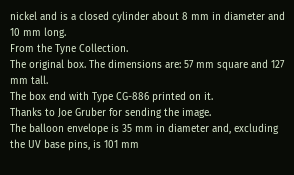nickel and is a closed cylinder about 8 mm in diameter and 10 mm long.
From the Tyne Collection.
The original box. The dimensions are: 57 mm square and 127 mm tall.
The box end with Type CG-886 printed on it.
Thanks to Joe Gruber for sending the image.
The balloon envelope is 35 mm in diameter and, excluding the UV base pins, is 101 mm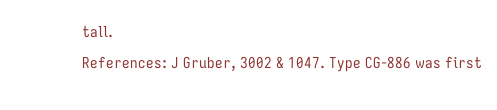tall.
References: J Gruber, 3002 & 1047. Type CG-886 was first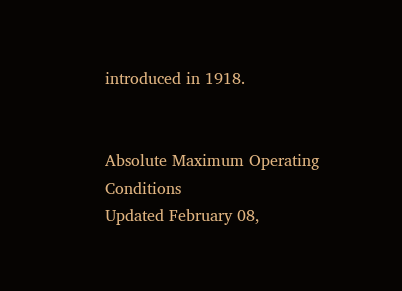introduced in 1918.


Absolute Maximum Operating Conditions
Updated February 08,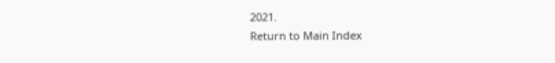2021.
Return to Main Index